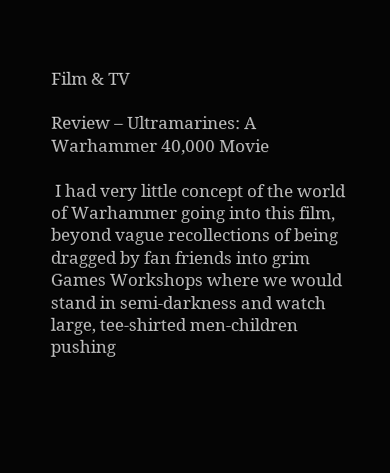Film & TV

Review – Ultramarines: A Warhammer 40,000 Movie

 I had very little concept of the world of Warhammer going into this film, beyond vague recollections of being dragged by fan friends into grim Games Workshops where we would stand in semi-darkness and watch large, tee-shirted men-children pushing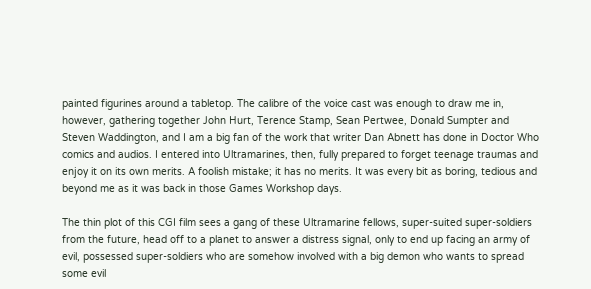painted figurines around a tabletop. The calibre of the voice cast was enough to draw me in, however, gathering together John Hurt, Terence Stamp, Sean Pertwee, Donald Sumpter and Steven Waddington, and I am a big fan of the work that writer Dan Abnett has done in Doctor Who comics and audios. I entered into Ultramarines, then, fully prepared to forget teenage traumas and enjoy it on its own merits. A foolish mistake; it has no merits. It was every bit as boring, tedious and beyond me as it was back in those Games Workshop days.

The thin plot of this CGI film sees a gang of these Ultramarine fellows, super-suited super-soldiers from the future, head off to a planet to answer a distress signal, only to end up facing an army of evil, possessed super-soldiers who are somehow involved with a big demon who wants to spread some evil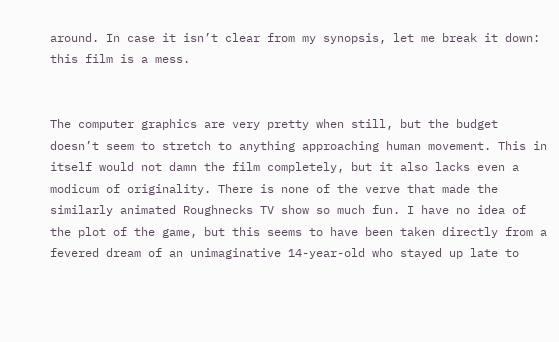around. In case it isn’t clear from my synopsis, let me break it down: this film is a mess.


The computer graphics are very pretty when still, but the budget doesn’t seem to stretch to anything approaching human movement. This in itself would not damn the film completely, but it also lacks even a modicum of originality. There is none of the verve that made the similarly animated Roughnecks TV show so much fun. I have no idea of the plot of the game, but this seems to have been taken directly from a fevered dream of an unimaginative 14-year-old who stayed up late to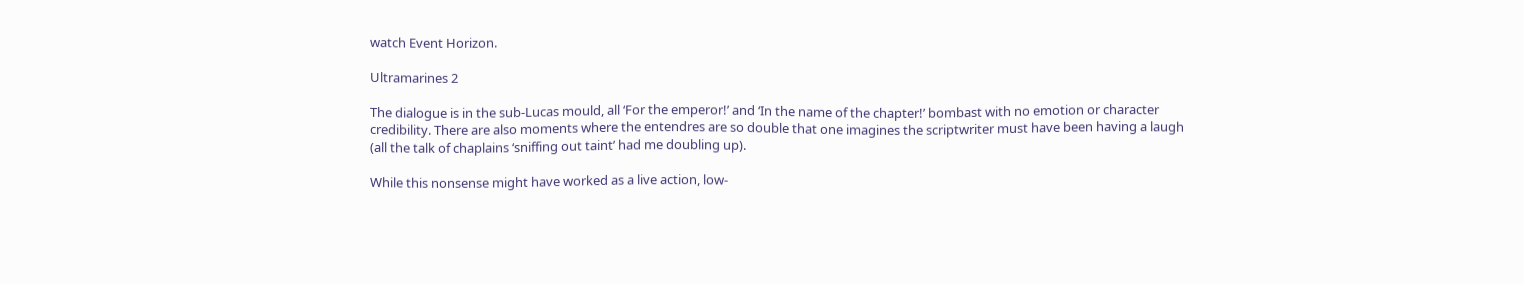watch Event Horizon.

Ultramarines 2

The dialogue is in the sub-Lucas mould, all ‘For the emperor!’ and ‘In the name of the chapter!’ bombast with no emotion or character credibility. There are also moments where the entendres are so double that one imagines the scriptwriter must have been having a laugh (all the talk of chaplains ‘sniffing out taint’ had me doubling up).

While this nonsense might have worked as a live action, low-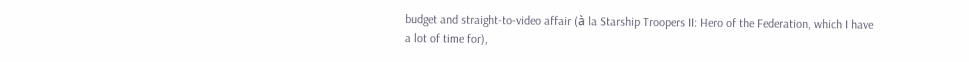budget and straight-to-video affair (à la Starship Troopers II: Hero of the Federation, which I have a lot of time for),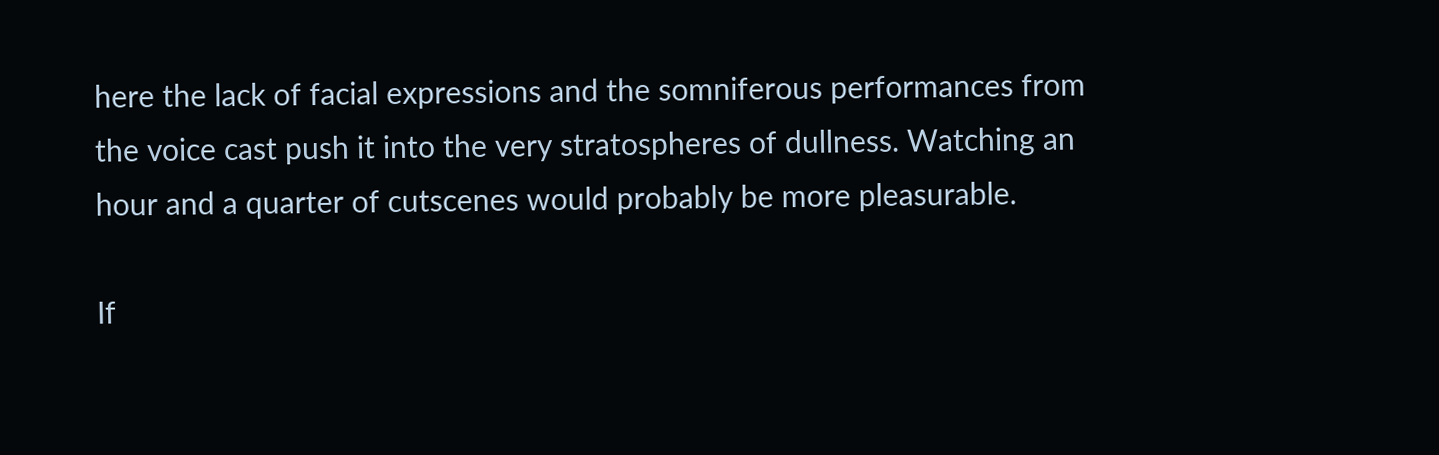here the lack of facial expressions and the somniferous performances from the voice cast push it into the very stratospheres of dullness. Watching an hour and a quarter of cutscenes would probably be more pleasurable.

If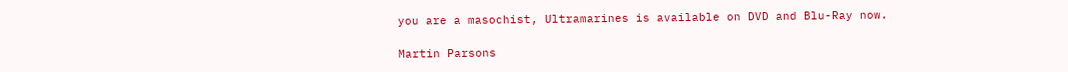you are a masochist, Ultramarines is available on DVD and Blu-Ray now.

Martin Parsons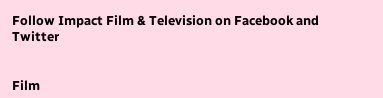Follow Impact Film & Television on Facebook and Twitter


Film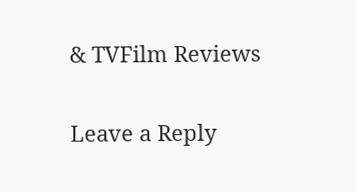& TVFilm Reviews

Leave a Reply